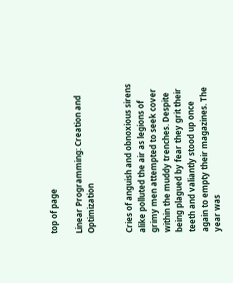top of page

Linear Programming: Creation and Optimization


Cries of anguish and obnoxious sirens alike polluted the air as legions of grimy men attempted to seek cover within the muddy trenches. Despite being plagued by fear they grit their teeth and valiantly stood up once again to empty their magazines. The year was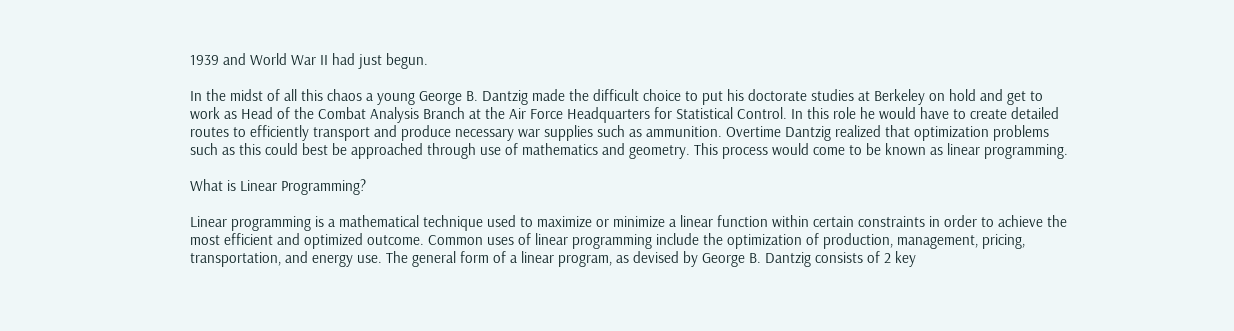1939 and World War II had just begun.

In the midst of all this chaos a young George B. Dantzig made the difficult choice to put his doctorate studies at Berkeley on hold and get to work as Head of the Combat Analysis Branch at the Air Force Headquarters for Statistical Control. In this role he would have to create detailed routes to efficiently transport and produce necessary war supplies such as ammunition. Overtime Dantzig realized that optimization problems such as this could best be approached through use of mathematics and geometry. This process would come to be known as linear programming.

What is Linear Programming?

Linear programming is a mathematical technique used to maximize or minimize a linear function within certain constraints in order to achieve the most efficient and optimized outcome. Common uses of linear programming include the optimization of production, management, pricing, transportation, and energy use. The general form of a linear program, as devised by George B. Dantzig consists of 2 key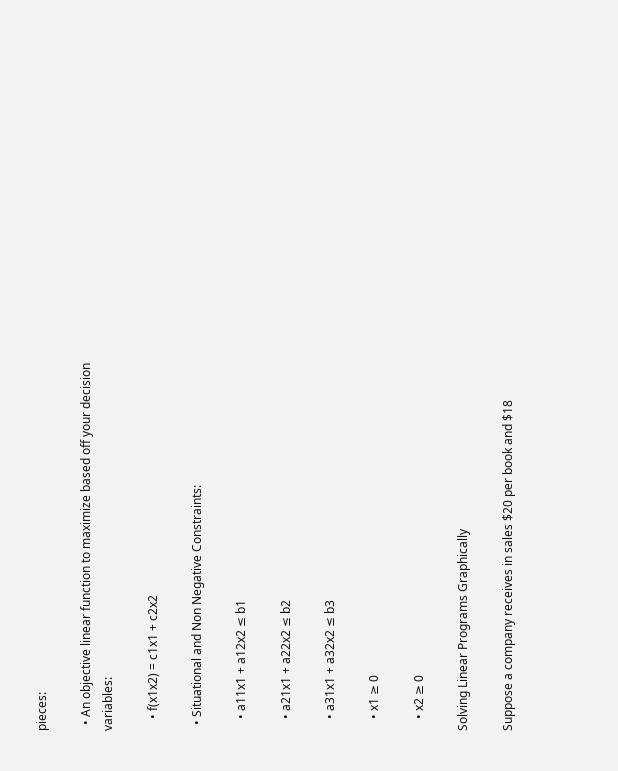pieces:

  • An objective linear function to maximize based off your decision variables:

    • f(x1x2) = c1x1 + c2x2

  • Situational and Non Negative Constraints:

    • a11x1 + a12x2 ≤ b1

    • a21x1 + a22x2 ≤ b2

    • a31x1 + a32x2 ≤ b3

    • x1 ≥ 0

    • x2 ≥ 0

Solving Linear Programs Graphically

Suppose a company receives in sales $20 per book and $18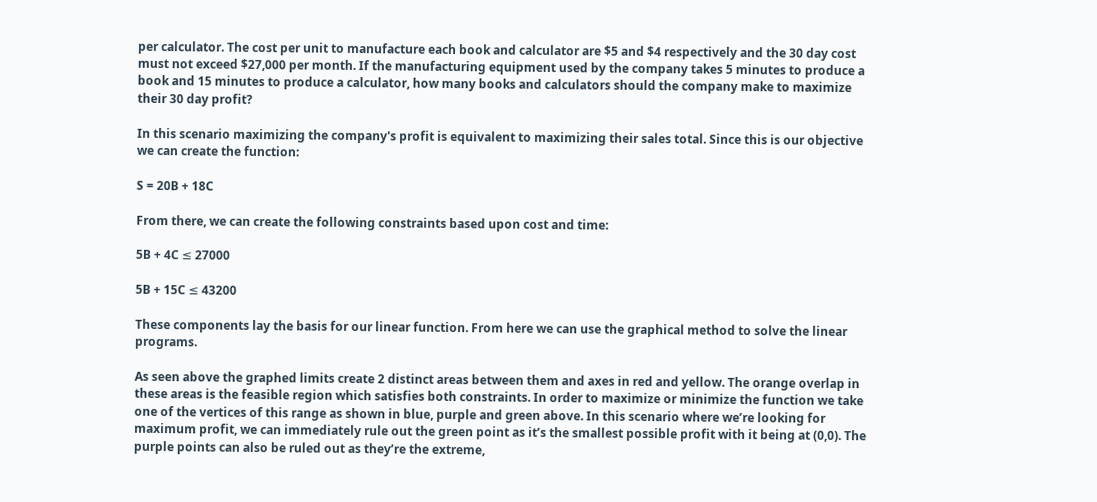per calculator. The cost per unit to manufacture each book and calculator are $5 and $4 respectively and the 30 day cost must not exceed $27,000 per month. If the manufacturing equipment used by the company takes 5 minutes to produce a book and 15 minutes to produce a calculator, how many books and calculators should the company make to maximize their 30 day profit?

In this scenario maximizing the company's profit is equivalent to maximizing their sales total. Since this is our objective we can create the function:

S = 20B + 18C

From there, we can create the following constraints based upon cost and time:

5B + 4C ≤ 27000

5B + 15C ≤ 43200

These components lay the basis for our linear function. From here we can use the graphical method to solve the linear programs.

As seen above the graphed limits create 2 distinct areas between them and axes in red and yellow. The orange overlap in these areas is the feasible region which satisfies both constraints. In order to maximize or minimize the function we take one of the vertices of this range as shown in blue, purple and green above. In this scenario where we’re looking for maximum profit, we can immediately rule out the green point as it’s the smallest possible profit with it being at (0,0). The purple points can also be ruled out as they’re the extreme,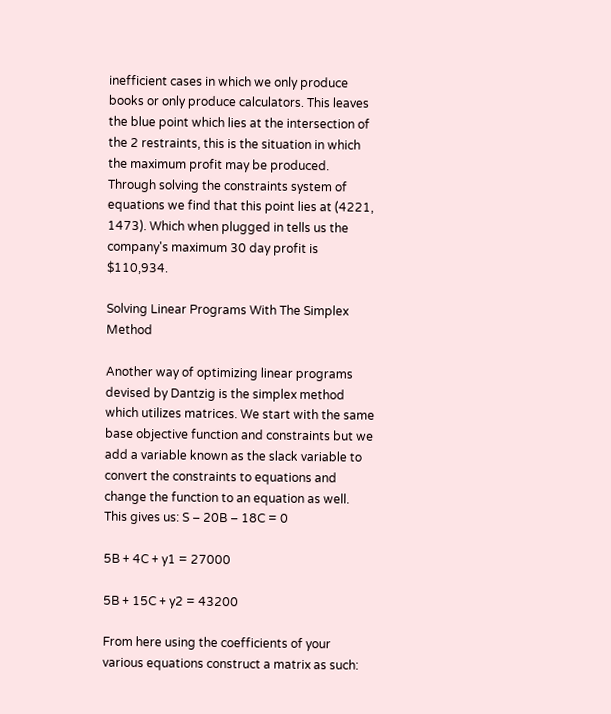inefficient cases in which we only produce books or only produce calculators. This leaves the blue point which lies at the intersection of the 2 restraints, this is the situation in which the maximum profit may be produced. Through solving the constraints system of equations we find that this point lies at (4221, 1473). Which when plugged in tells us the company's maximum 30 day profit is $110,934.

Solving Linear Programs With The Simplex Method

Another way of optimizing linear programs devised by Dantzig is the simplex method which utilizes matrices. We start with the same base objective function and constraints but we add a variable known as the slack variable to convert the constraints to equations and change the function to an equation as well. This gives us: S – 20B – 18C = 0

5B + 4C + y1 = 27000

5B + 15C + y2 = 43200

From here using the coefficients of your various equations construct a matrix as such: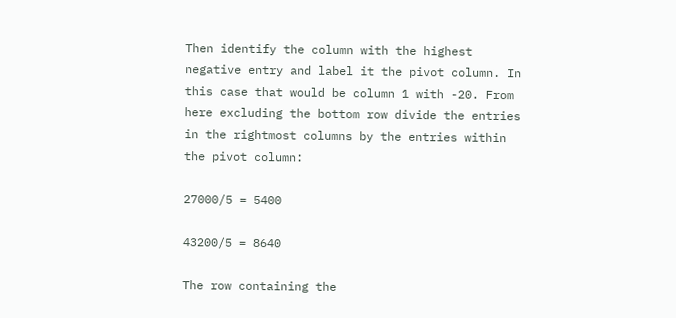Then identify the column with the highest negative entry and label it the pivot column. In this case that would be column 1 with -20. From here excluding the bottom row divide the entries in the rightmost columns by the entries within the pivot column:

27000/5 = 5400

43200/5 = 8640

The row containing the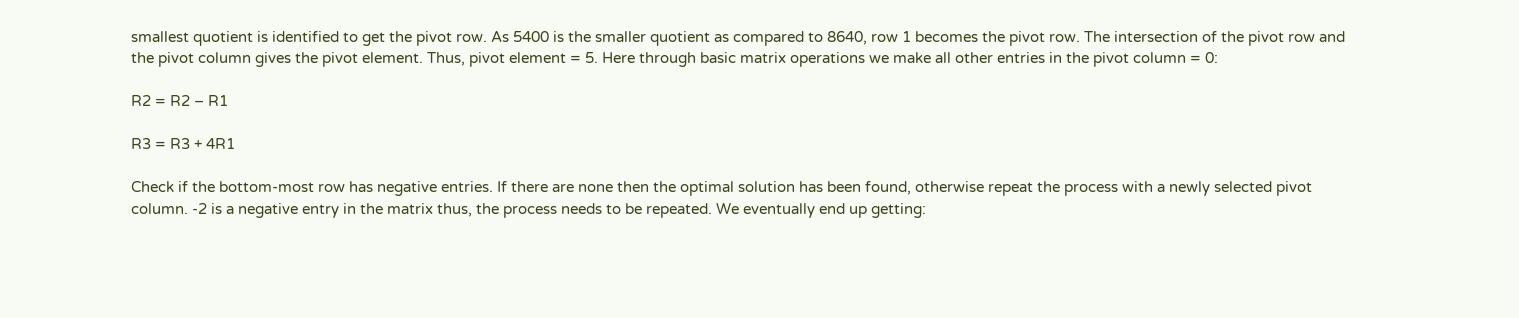smallest quotient is identified to get the pivot row. As 5400 is the smaller quotient as compared to 8640, row 1 becomes the pivot row. The intersection of the pivot row and the pivot column gives the pivot element. Thus, pivot element = 5. Here through basic matrix operations we make all other entries in the pivot column = 0:

R2 = R2 – R1

R3 = R3 + 4R1

Check if the bottom-most row has negative entries. If there are none then the optimal solution has been found, otherwise repeat the process with a newly selected pivot column. -2 is a negative entry in the matrix thus, the process needs to be repeated. We eventually end up getting: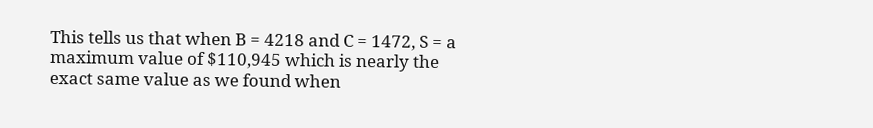This tells us that when B = 4218 and C = 1472, S = a maximum value of $110,945 which is nearly the exact same value as we found when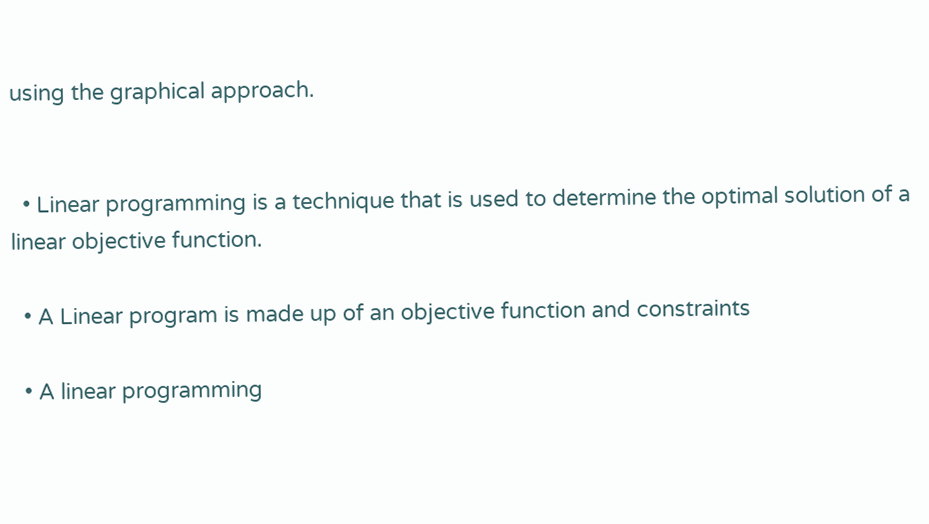using the graphical approach.


  • Linear programming is a technique that is used to determine the optimal solution of a linear objective function.

  • A Linear program is made up of an objective function and constraints

  • A linear programming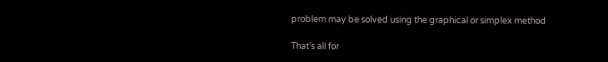problem may be solved using the graphical or simplex method

That’s all for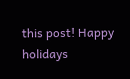this post! Happy holidays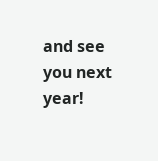and see you next year!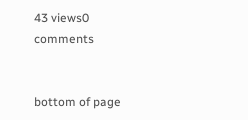43 views0 comments


bottom of page